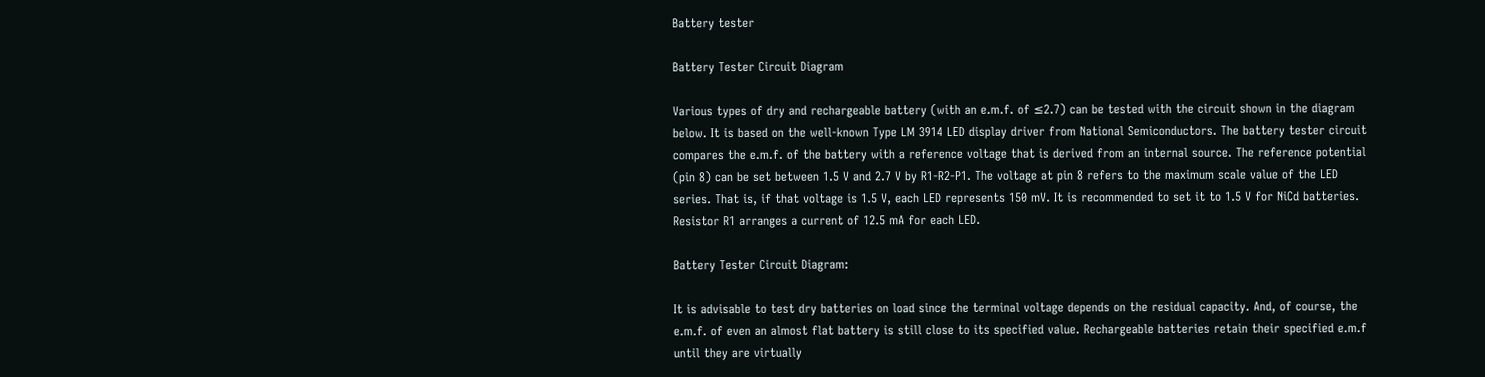Battery tester

Battery Tester Circuit Diagram

Various types of dry and rechargeable battery (with an e.m.f. of ≤2.7) can be tested with the circuit shown in the diagram below. It is based on the well-known Type LM 3914 LED display driver from National Semiconductors. The battery tester circuit compares the e.m.f. of the battery with a reference voltage that is derived from an internal source. The reference potential (pin 8) can be set between 1.5 V and 2.7 V by R1-R2-P1. The voltage at pin 8 refers to the maximum scale value of the LED series. That is, if that voltage is 1.5 V, each LED represents 150 mV. It is recommended to set it to 1.5 V for NiCd batteries. Resistor R1 arranges a current of 12.5 mA for each LED.

Battery Tester Circuit Diagram:

It is advisable to test dry batteries on load since the terminal voltage depends on the residual capacity. And, of course, the e.m.f. of even an almost flat battery is still close to its specified value. Rechargeable batteries retain their specified e.m.f until they are virtually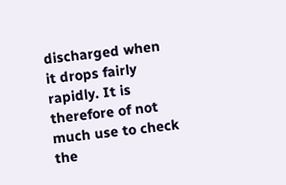discharged when it drops fairly rapidly. It is therefore of not much use to check the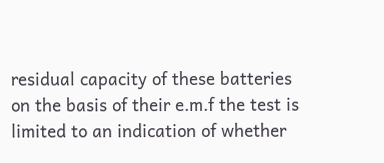residual capacity of these batteries on the basis of their e.m.f the test is limited to an indication of whether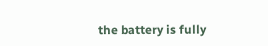the battery is fully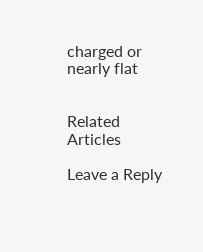charged or nearly flat


Related Articles

Leave a Reply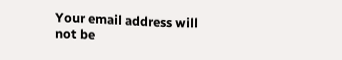Your email address will not be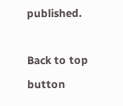published.

Back to top button